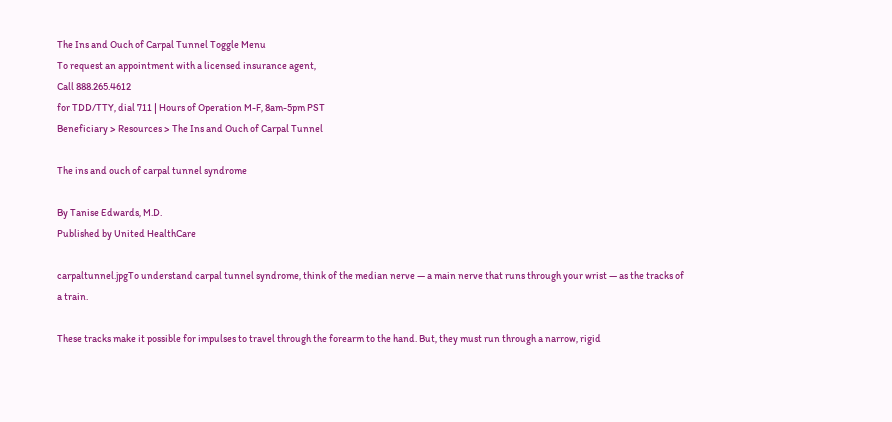The Ins and Ouch of Carpal Tunnel Toggle Menu
To request an appointment with a licensed insurance agent,
Call 888.265.4612
for TDD/TTY, dial 711 | Hours of Operation M-F, 8am-5pm PST
Beneficiary > Resources > The Ins and Ouch of Carpal Tunnel

The ins and ouch of carpal tunnel syndrome

By Tanise Edwards, M.D.
Published by United HealthCare

carpaltunnel.jpgTo understand carpal tunnel syndrome, think of the median nerve — a main nerve that runs through your wrist — as the tracks of a train.

These tracks make it possible for impulses to travel through the forearm to the hand. But, they must run through a narrow, rigid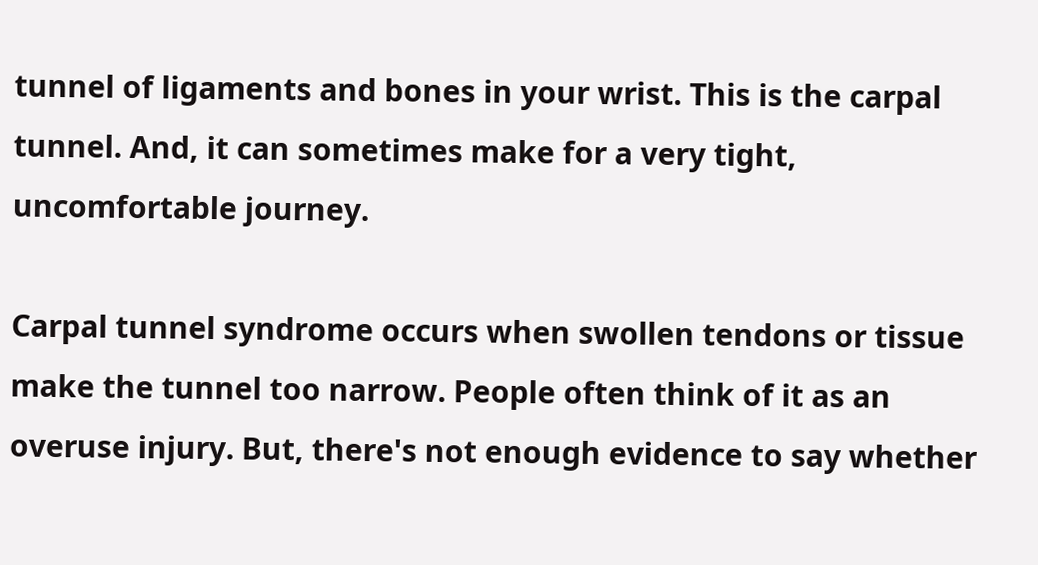tunnel of ligaments and bones in your wrist. This is the carpal tunnel. And, it can sometimes make for a very tight, uncomfortable journey.

Carpal tunnel syndrome occurs when swollen tendons or tissue make the tunnel too narrow. People often think of it as an overuse injury. But, there's not enough evidence to say whether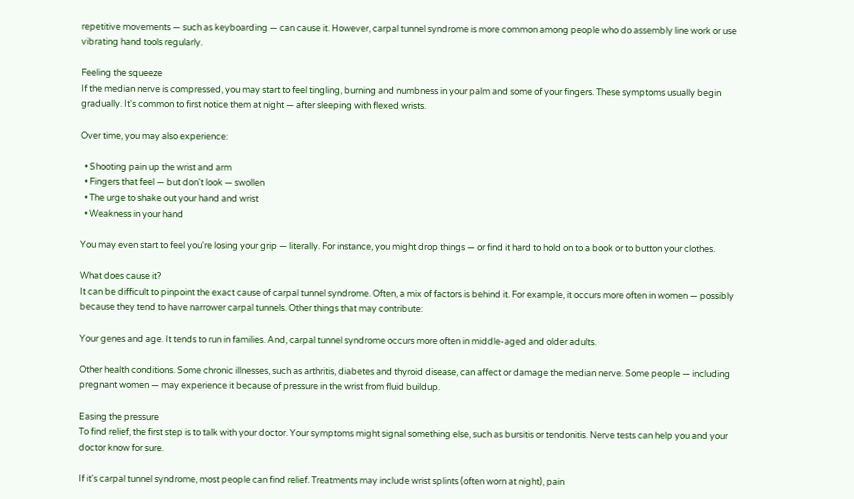repetitive movements — such as keyboarding — can cause it. However, carpal tunnel syndrome is more common among people who do assembly line work or use vibrating hand tools regularly.

Feeling the squeeze
If the median nerve is compressed, you may start to feel tingling, burning and numbness in your palm and some of your fingers. These symptoms usually begin gradually. It's common to first notice them at night — after sleeping with flexed wrists.

Over time, you may also experience:

  • Shooting pain up the wrist and arm
  • Fingers that feel — but don't look — swollen
  • The urge to shake out your hand and wrist
  • Weakness in your hand

You may even start to feel you're losing your grip — literally. For instance, you might drop things — or find it hard to hold on to a book or to button your clothes.

What does cause it?
It can be difficult to pinpoint the exact cause of carpal tunnel syndrome. Often, a mix of factors is behind it. For example, it occurs more often in women — possibly because they tend to have narrower carpal tunnels. Other things that may contribute:

Your genes and age. It tends to run in families. And, carpal tunnel syndrome occurs more often in middle-aged and older adults.

Other health conditions. Some chronic illnesses, such as arthritis, diabetes and thyroid disease, can affect or damage the median nerve. Some people — including pregnant women — may experience it because of pressure in the wrist from fluid buildup.

Easing the pressure
To find relief, the first step is to talk with your doctor. Your symptoms might signal something else, such as bursitis or tendonitis. Nerve tests can help you and your doctor know for sure.

If it's carpal tunnel syndrome, most people can find relief. Treatments may include wrist splints (often worn at night), pain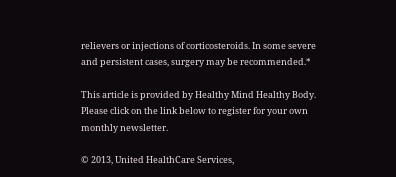relievers or injections of corticosteroids. In some severe and persistent cases, surgery may be recommended.*

This article is provided by Healthy Mind Healthy Body. Please click on the link below to register for your own monthly newsletter.

© 2013, United HealthCare Services,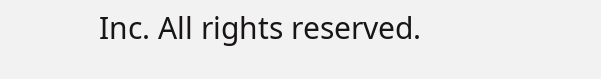Inc. All rights reserved.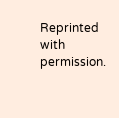Reprinted with permission.